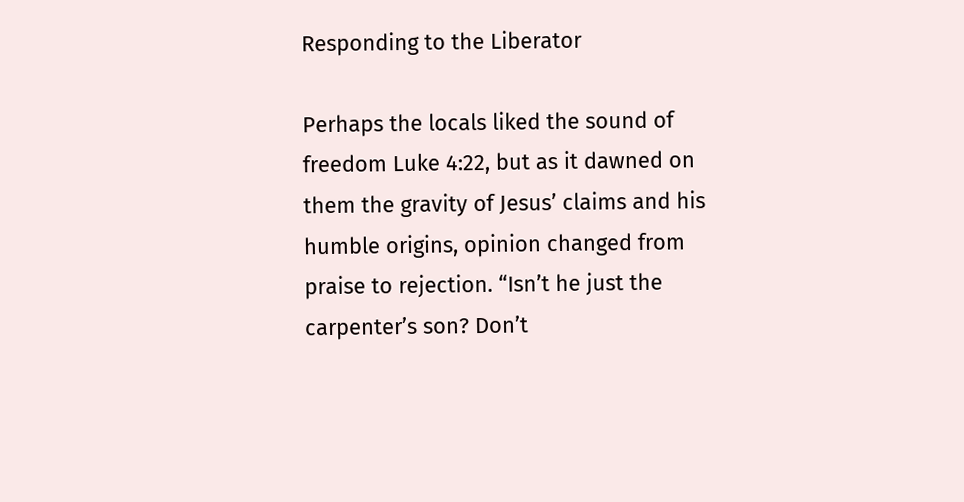Responding to the Liberator

Perhaps the locals liked the sound of freedom Luke 4:22, but as it dawned on them the gravity of Jesus’ claims and his humble origins, opinion changed from praise to rejection. “Isn’t he just the carpenter’s son? Don’t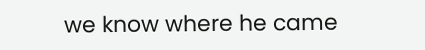we know where he came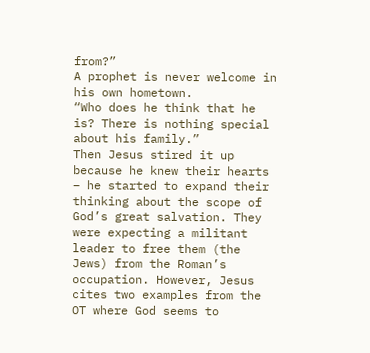from?”
A prophet is never welcome in his own hometown.
“Who does he think that he is? There is nothing special about his family.”
Then Jesus stired it up because he knew their hearts – he started to expand their thinking about the scope of God’s great salvation. They were expecting a militant leader to free them (the Jews) from the Roman’s occupation. However, Jesus cites two examples from the OT where God seems to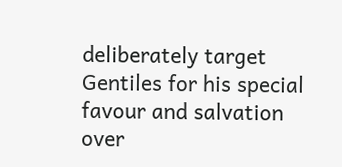deliberately target Gentiles for his special favour and salvation over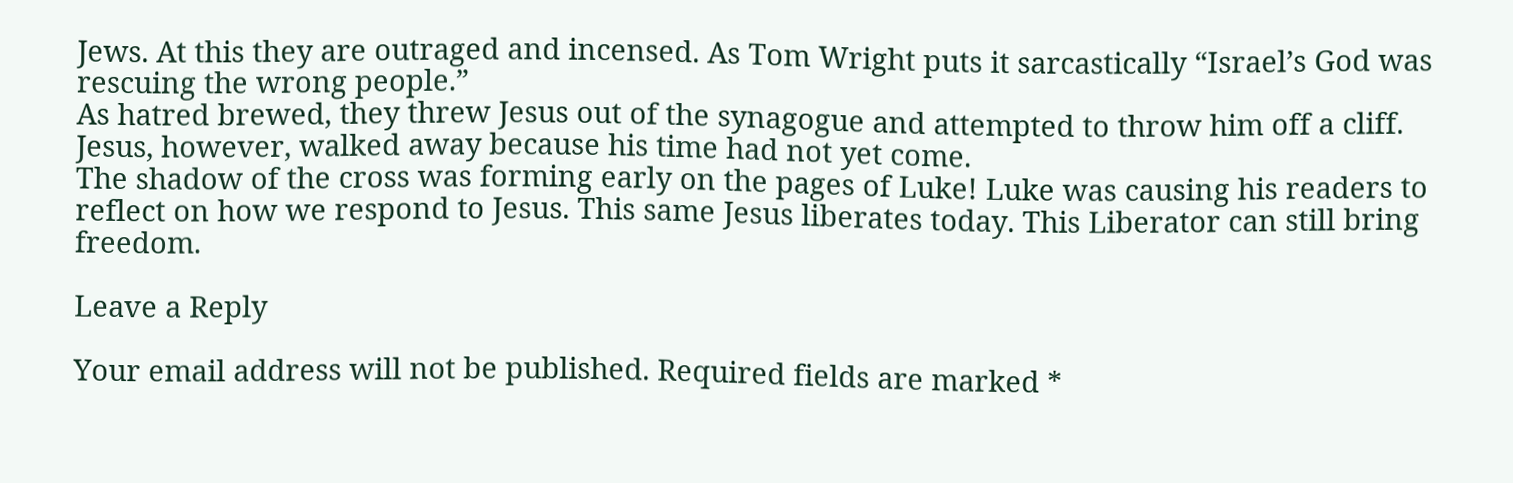Jews. At this they are outraged and incensed. As Tom Wright puts it sarcastically “Israel’s God was rescuing the wrong people.”
As hatred brewed, they threw Jesus out of the synagogue and attempted to throw him off a cliff. Jesus, however, walked away because his time had not yet come.
The shadow of the cross was forming early on the pages of Luke! Luke was causing his readers to reflect on how we respond to Jesus. This same Jesus liberates today. This Liberator can still bring freedom.

Leave a Reply

Your email address will not be published. Required fields are marked *